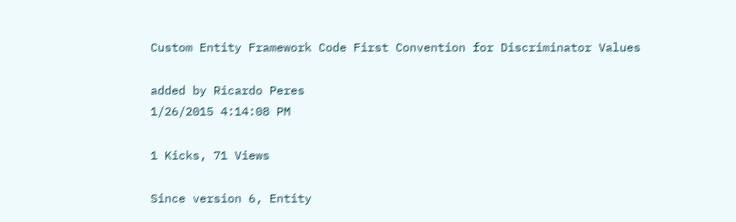Custom Entity Framework Code First Convention for Discriminator Values

added by Ricardo Peres
1/26/2015 4:14:08 PM

1 Kicks, 71 Views

Since version 6, Entity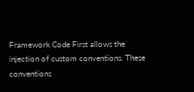Framework Code First allows the injection of custom conventions. These conventions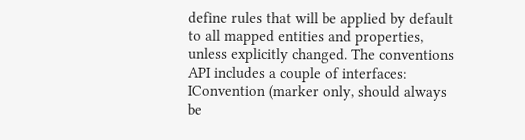define rules that will be applied by default to all mapped entities and properties, unless explicitly changed. The conventions API includes a couple of interfaces: IConvention (marker only, should always be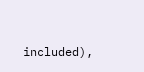included),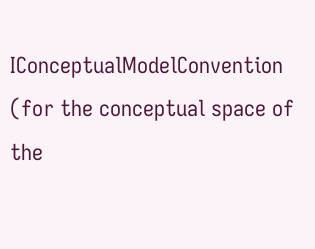IConceptualModelConvention (for the conceptual space of the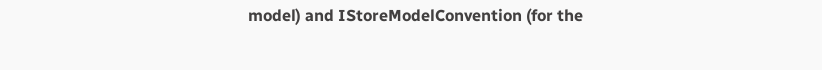model) and IStoreModelConvention (for the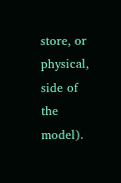store, or physical, side of the model).